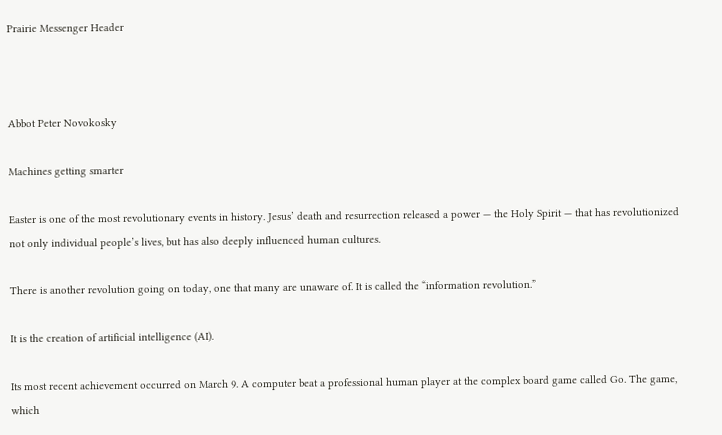Prairie Messenger Header



Abbot Peter Novokosky

Machines getting smarter

Easter is one of the most revolutionary events in history. Jesus’ death and resurrection released a power — the Holy Spirit — that has revolutionized not only individual people’s lives, but has also deeply influenced human cultures.

There is another revolution going on today, one that many are unaware of. It is called the “information revolution.”

It is the creation of artificial intelligence (AI).

Its most recent achievement occurred on March 9. A computer beat a professional human player at the complex board game called Go. The game, which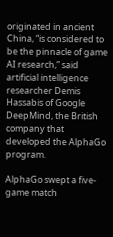originated in ancient China, “is considered to be the pinnacle of game AI research,” said artificial intelligence researcher Demis Hassabis of Google DeepMind, the British company that developed the AlphaGo program.

AlphaGo swept a five-game match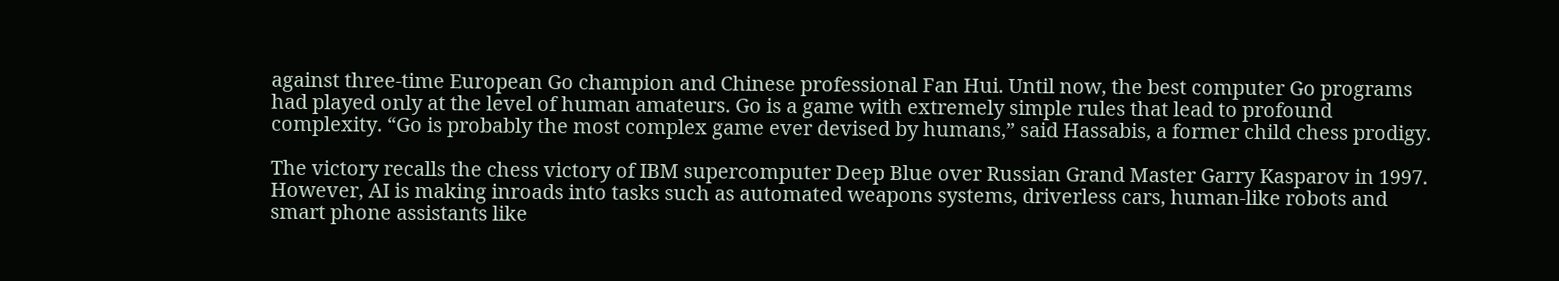against three-time European Go champion and Chinese professional Fan Hui. Until now, the best computer Go programs had played only at the level of human amateurs. Go is a game with extremely simple rules that lead to profound complexity. “Go is probably the most complex game ever devised by humans,” said Hassabis, a former child chess prodigy.

The victory recalls the chess victory of IBM supercomputer Deep Blue over Russian Grand Master Garry Kasparov in 1997. However, AI is making inroads into tasks such as automated weapons systems, driverless cars, human-like robots and smart phone assistants like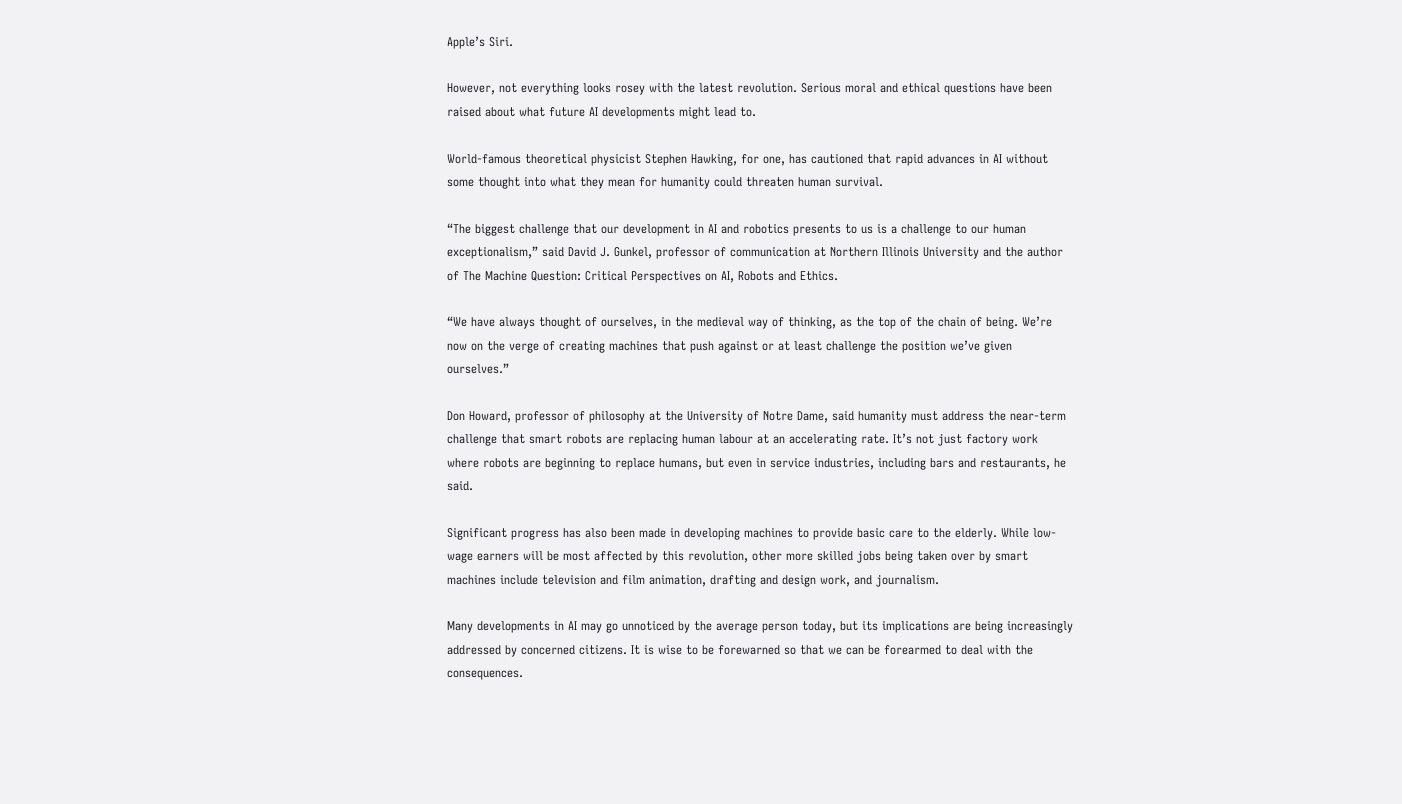Apple’s Siri.

However, not everything looks rosey with the latest revolution. Serious moral and ethical questions have been raised about what future AI developments might lead to.

World-famous theoretical physicist Stephen Hawking, for one, has cautioned that rapid advances in AI without some thought into what they mean for humanity could threaten human survival.

“The biggest challenge that our development in AI and robotics presents to us is a challenge to our human exceptionalism,” said David J. Gunkel, professor of communication at Northern Illinois University and the author of The Machine Question: Critical Perspectives on AI, Robots and Ethics.

“We have always thought of ourselves, in the medieval way of thinking, as the top of the chain of being. We’re now on the verge of creating machines that push against or at least challenge the position we’ve given ourselves.”

Don Howard, professor of philosophy at the University of Notre Dame, said humanity must address the near-term challenge that smart robots are replacing human labour at an accelerating rate. It’s not just factory work where robots are beginning to replace humans, but even in service industries, including bars and restaurants, he said.

Significant progress has also been made in developing machines to provide basic care to the elderly. While low-wage earners will be most affected by this revolution, other more skilled jobs being taken over by smart machines include television and film animation, drafting and design work, and journalism.

Many developments in AI may go unnoticed by the average person today, but its implications are being increasingly addressed by concerned citizens. It is wise to be forewarned so that we can be forearmed to deal with the consequences.